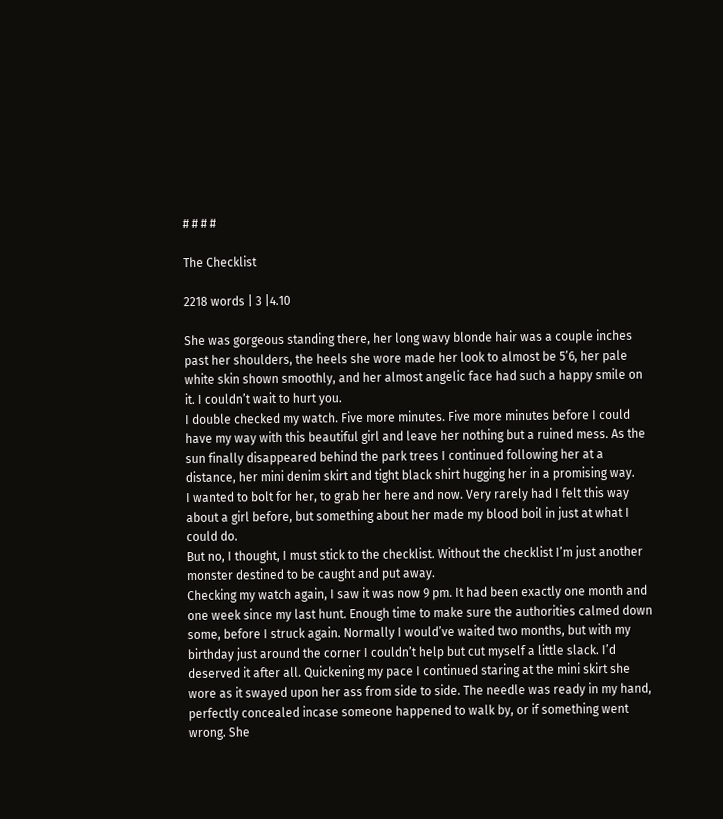# # # #

The Checklist

2218 words | 3 |4.10

She was gorgeous standing there, her long wavy blonde hair was a couple inches past her shoulders, the heels she wore made her look to almost be 5’6, her pale white skin shown smoothly, and her almost angelic face had such a happy smile on it. I couldn’t wait to hurt you.
I double checked my watch. Five more minutes. Five more minutes before I could have my way with this beautiful girl and leave her nothing but a ruined mess. As the sun finally disappeared behind the park trees I continued following her at a distance, her mini denim skirt and tight black shirt hugging her in a promising way.
I wanted to bolt for her, to grab her here and now. Very rarely had I felt this way about a girl before, but something about her made my blood boil in just at what I could do.
But no, I thought, I must stick to the checklist. Without the checklist I’m just another monster destined to be caught and put away.
Checking my watch again, I saw it was now 9 pm. It had been exactly one month and one week since my last hunt. Enough time to make sure the authorities calmed down some, before I struck again. Normally I would’ve waited two months, but with my birthday just around the corner I couldn’t help but cut myself a little slack. I’d deserved it after all. Quickening my pace I continued staring at the mini skirt she wore as it swayed upon her ass from side to side. The needle was ready in my hand, perfectly concealed incase someone happened to walk by, or if something went wrong. She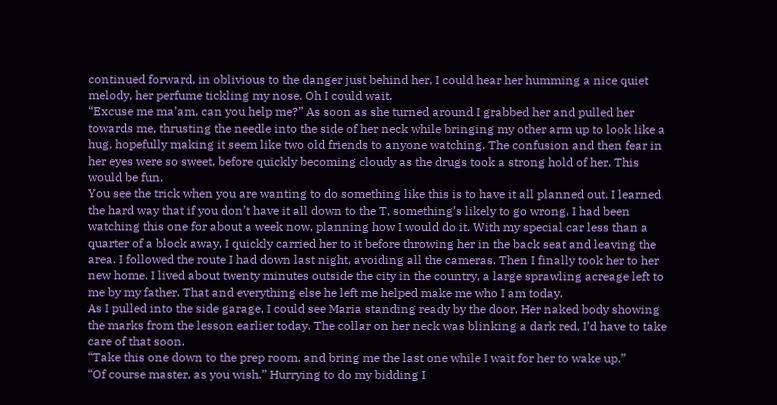continued forward, in oblivious to the danger just behind her, I could hear her humming a nice quiet melody, her perfume tickling my nose. Oh I could wait.
“Excuse me ma’am, can you help me?” As soon as she turned around I grabbed her and pulled her towards me, thrusting the needle into the side of her neck while bringing my other arm up to look like a hug, hopefully making it seem like two old friends to anyone watching. The confusion and then fear in her eyes were so sweet, before quickly becoming cloudy as the drugs took a strong hold of her. This would be fun.
You see the trick when you are wanting to do something like this is to have it all planned out. I learned the hard way that if you don’t have it all down to the T, something’s likely to go wrong. I had been watching this one for about a week now, planning how I would do it. With my special car less than a quarter of a block away, I quickly carried her to it before throwing her in the back seat and leaving the area. I followed the route I had down last night, avoiding all the cameras. Then I finally took her to her new home. I lived about twenty minutes outside the city in the country, a large sprawling acreage left to me by my father. That and everything else he left me helped make me who I am today.
As I pulled into the side garage, I could see Maria standing ready by the door. Her naked body showing the marks from the lesson earlier today. The collar on her neck was blinking a dark red, I’d have to take care of that soon.
“Take this one down to the prep room, and bring me the last one while I wait for her to wake up.”
“Of course master, as you wish.” Hurrying to do my bidding I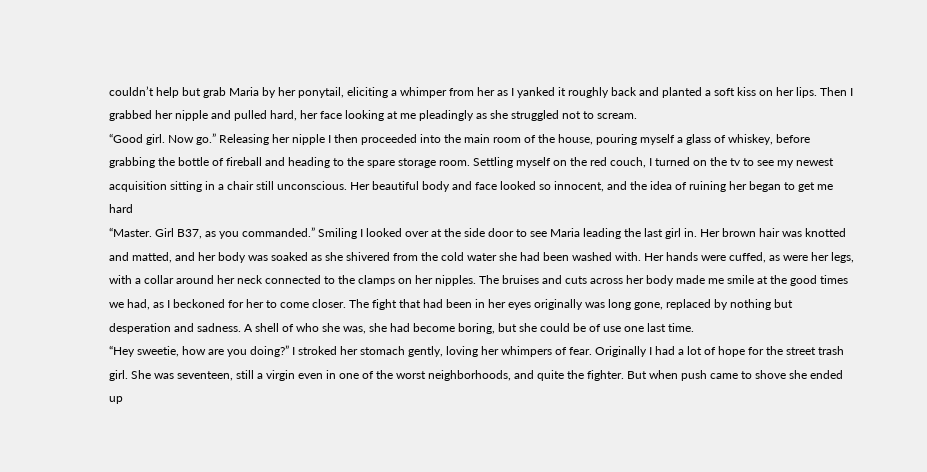couldn’t help but grab Maria by her ponytail, eliciting a whimper from her as I yanked it roughly back and planted a soft kiss on her lips. Then I grabbed her nipple and pulled hard, her face looking at me pleadingly as she struggled not to scream.
“Good girl. Now go.” Releasing her nipple I then proceeded into the main room of the house, pouring myself a glass of whiskey, before grabbing the bottle of fireball and heading to the spare storage room. Settling myself on the red couch, I turned on the tv to see my newest acquisition sitting in a chair still unconscious. Her beautiful body and face looked so innocent, and the idea of ruining her began to get me hard
“Master. Girl B37, as you commanded.” Smiling I looked over at the side door to see Maria leading the last girl in. Her brown hair was knotted and matted, and her body was soaked as she shivered from the cold water she had been washed with. Her hands were cuffed, as were her legs, with a collar around her neck connected to the clamps on her nipples. The bruises and cuts across her body made me smile at the good times we had, as I beckoned for her to come closer. The fight that had been in her eyes originally was long gone, replaced by nothing but desperation and sadness. A shell of who she was, she had become boring, but she could be of use one last time.
“Hey sweetie, how are you doing?” I stroked her stomach gently, loving her whimpers of fear. Originally I had a lot of hope for the street trash girl. She was seventeen, still a virgin even in one of the worst neighborhoods, and quite the fighter. But when push came to shove she ended up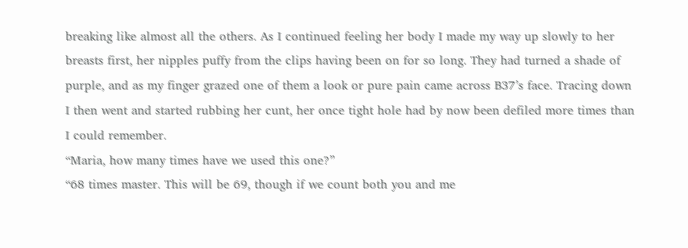breaking like almost all the others. As I continued feeling her body I made my way up slowly to her breasts first, her nipples puffy from the clips having been on for so long. They had turned a shade of purple, and as my finger grazed one of them a look or pure pain came across B37’s face. Tracing down I then went and started rubbing her cunt, her once tight hole had by now been defiled more times than I could remember.
“Maria, how many times have we used this one?”
“68 times master. This will be 69, though if we count both you and me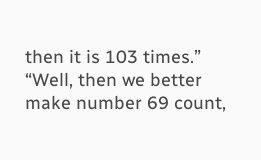then it is 103 times.”
“Well, then we better make number 69 count,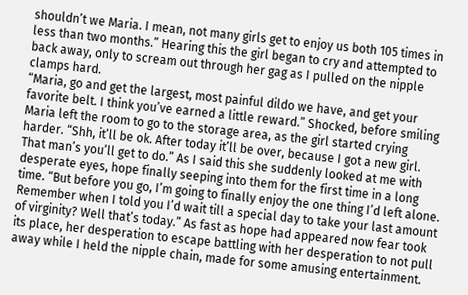shouldn’t we Maria. I mean, not many girls get to enjoy us both 105 times in less than two months.” Hearing this the girl began to cry and attempted to back away, only to scream out through her gag as I pulled on the nipple clamps hard.
“Maria, go and get the largest, most painful dildo we have, and get your favorite belt. I think you’ve earned a little reward.” Shocked, before smiling Maria left the room to go to the storage area, as the girl started crying harder. “Shh, it’ll be ok. After today it’ll be over, because I got a new girl. That man’s you’ll get to do.” As I said this she suddenly looked at me with desperate eyes, hope finally seeping into them for the first time in a long time. “But before you go, I’m going to finally enjoy the one thing I’d left alone. Remember when I told you I’d wait till a special day to take your last amount of virginity? Well that’s today.” As fast as hope had appeared now fear took its place, her desperation to escape battling with her desperation to not pull away while I held the nipple chain, made for some amusing entertainment.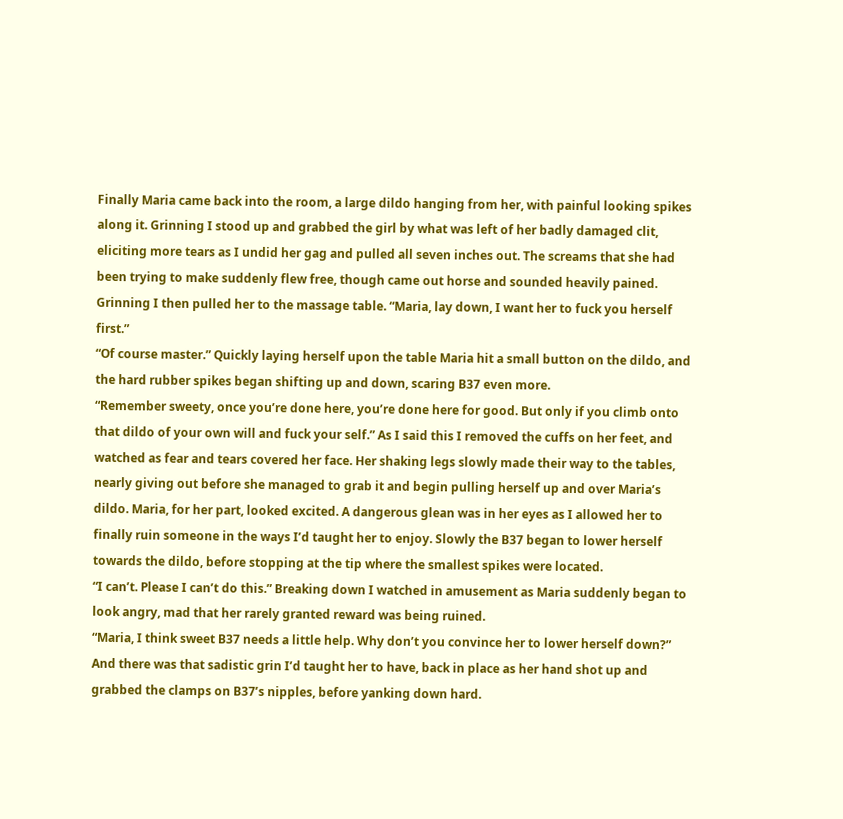Finally Maria came back into the room, a large dildo hanging from her, with painful looking spikes along it. Grinning I stood up and grabbed the girl by what was left of her badly damaged clit, eliciting more tears as I undid her gag and pulled all seven inches out. The screams that she had been trying to make suddenly flew free, though came out horse and sounded heavily pained.
Grinning I then pulled her to the massage table. “Maria, lay down, I want her to fuck you herself first.”
“Of course master.” Quickly laying herself upon the table Maria hit a small button on the dildo, and the hard rubber spikes began shifting up and down, scaring B37 even more.
“Remember sweety, once you’re done here, you’re done here for good. But only if you climb onto that dildo of your own will and fuck your self.” As I said this I removed the cuffs on her feet, and watched as fear and tears covered her face. Her shaking legs slowly made their way to the tables, nearly giving out before she managed to grab it and begin pulling herself up and over Maria’s dildo. Maria, for her part, looked excited. A dangerous glean was in her eyes as I allowed her to finally ruin someone in the ways I’d taught her to enjoy. Slowly the B37 began to lower herself towards the dildo, before stopping at the tip where the smallest spikes were located.
“I can’t. Please I can’t do this.” Breaking down I watched in amusement as Maria suddenly began to look angry, mad that her rarely granted reward was being ruined.
“Maria, I think sweet B37 needs a little help. Why don’t you convince her to lower herself down?” And there was that sadistic grin I’d taught her to have, back in place as her hand shot up and grabbed the clamps on B37’s nipples, before yanking down hard.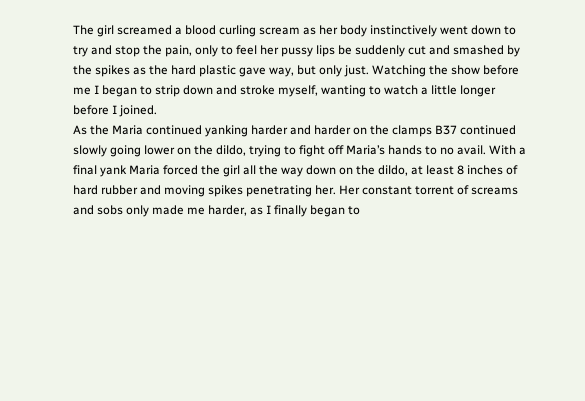The girl screamed a blood curling scream as her body instinctively went down to try and stop the pain, only to feel her pussy lips be suddenly cut and smashed by the spikes as the hard plastic gave way, but only just. Watching the show before me I began to strip down and stroke myself, wanting to watch a little longer before I joined.
As the Maria continued yanking harder and harder on the clamps B37 continued slowly going lower on the dildo, trying to fight off Maria’s hands to no avail. With a final yank Maria forced the girl all the way down on the dildo, at least 8 inches of hard rubber and moving spikes penetrating her. Her constant torrent of screams and sobs only made me harder, as I finally began to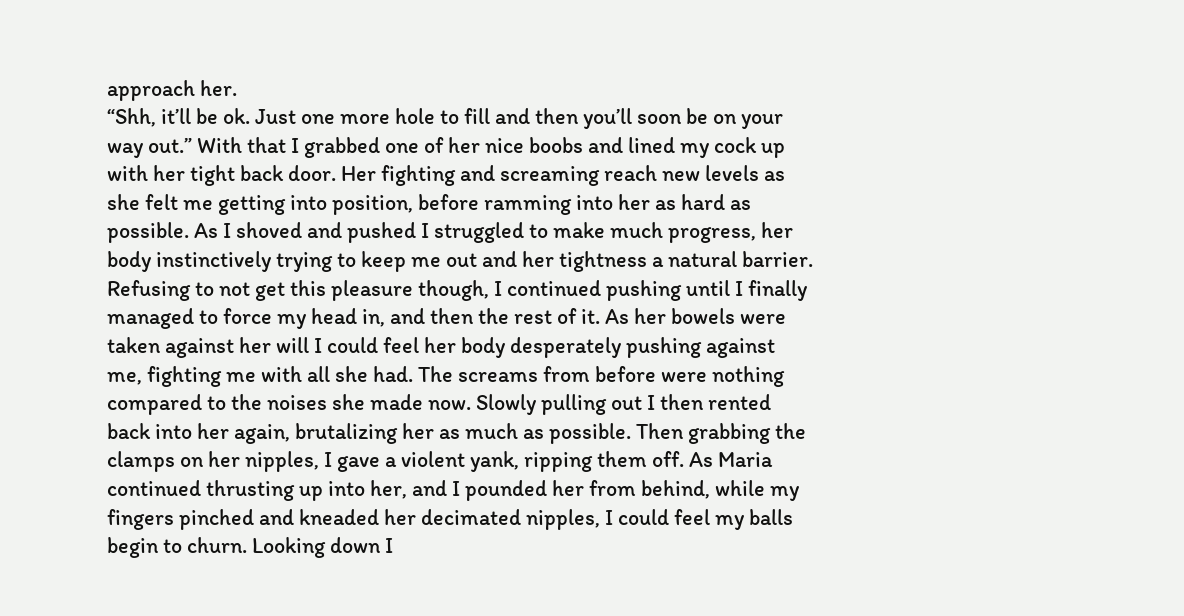approach her.
“Shh, it’ll be ok. Just one more hole to fill and then you’ll soon be on your way out.” With that I grabbed one of her nice boobs and lined my cock up with her tight back door. Her fighting and screaming reach new levels as she felt me getting into position, before ramming into her as hard as possible. As I shoved and pushed I struggled to make much progress, her body instinctively trying to keep me out and her tightness a natural barrier. Refusing to not get this pleasure though, I continued pushing until I finally managed to force my head in, and then the rest of it. As her bowels were taken against her will I could feel her body desperately pushing against me, fighting me with all she had. The screams from before were nothing compared to the noises she made now. Slowly pulling out I then rented back into her again, brutalizing her as much as possible. Then grabbing the clamps on her nipples, I gave a violent yank, ripping them off. As Maria continued thrusting up into her, and I pounded her from behind, while my fingers pinched and kneaded her decimated nipples, I could feel my balls begin to churn. Looking down I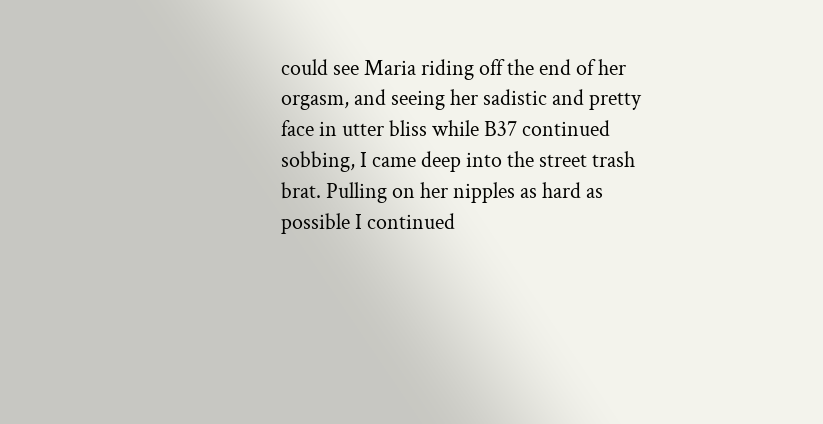could see Maria riding off the end of her orgasm, and seeing her sadistic and pretty face in utter bliss while B37 continued sobbing, I came deep into the street trash brat. Pulling on her nipples as hard as possible I continued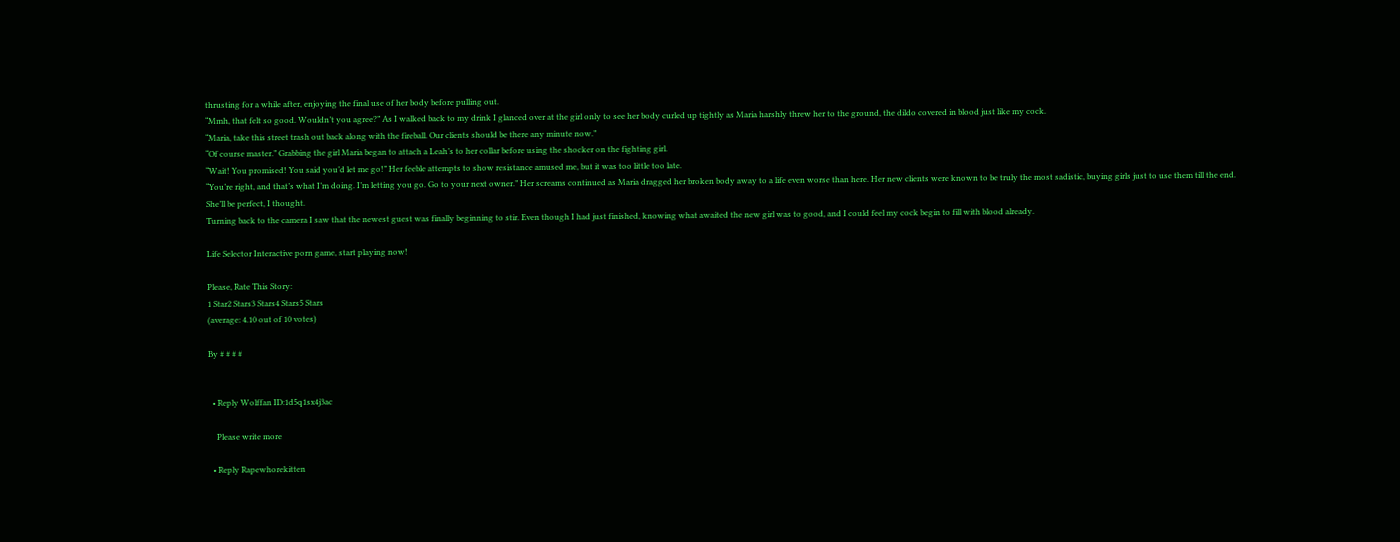thrusting for a while after, enjoying the final use of her body before pulling out.
“Mmh, that felt so good. Wouldn’t you agree?” As I walked back to my drink I glanced over at the girl only to see her body curled up tightly as Maria harshly threw her to the ground, the dildo covered in blood just like my cock.
“Maria, take this street trash out back along with the fireball. Our clients should be there any minute now.”
“Of course master.” Grabbing the girl Maria began to attach a Leah’s to her collar before using the shocker on the fighting girl.
“Wait! You promised! You said you’d let me go!” Her feeble attempts to show resistance amused me, but it was too little too late.
“You’re right, and that’s what I’m doing. I’m letting you go. Go to your next owner.” Her screams continued as Maria dragged her broken body away to a life even worse than here. Her new clients were known to be truly the most sadistic, buying girls just to use them till the end. She’ll be perfect, I thought.
Turning back to the camera I saw that the newest guest was finally beginning to stir. Even though I had just finished, knowing what awaited the new girl was to good, and I could feel my cock begin to fill with blood already.

Life Selector Interactive porn game, start playing now!

Please, Rate This Story:
1 Star2 Stars3 Stars4 Stars5 Stars
(average: 4.10 out of 10 votes)

By # # # #


  • Reply Wolffan ID:1d5q1sx4j3ac

    Please write more

  • Reply Rapewhorekitten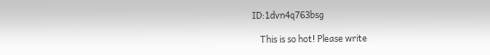ID:1dvn4q763bsg

    This is so hot! Please write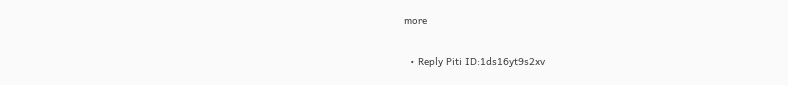more

  • Reply Piti ID:1ds16yt9s2xv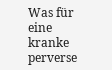Was für eine kranke perverse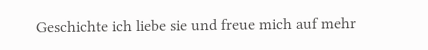Geschichte ich liebe sie und freue mich auf mehr